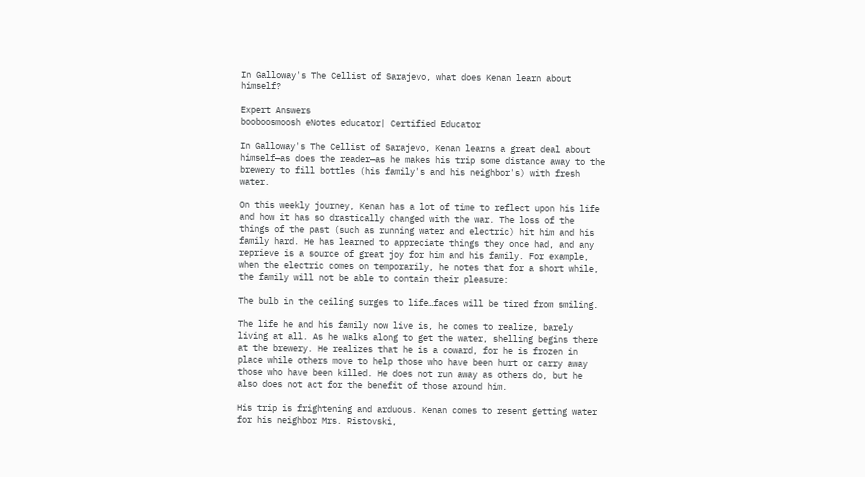In Galloway's The Cellist of Sarajevo, what does Kenan learn about himself?

Expert Answers
booboosmoosh eNotes educator| Certified Educator

In Galloway's The Cellist of Sarajevo, Kenan learns a great deal about himself—as does the reader—as he makes his trip some distance away to the brewery to fill bottles (his family's and his neighbor's) with fresh water.

On this weekly journey, Kenan has a lot of time to reflect upon his life and how it has so drastically changed with the war. The loss of the things of the past (such as running water and electric) hit him and his family hard. He has learned to appreciate things they once had, and any reprieve is a source of great joy for him and his family. For example, when the electric comes on temporarily, he notes that for a short while, the family will not be able to contain their pleasure:

The bulb in the ceiling surges to life…faces will be tired from smiling.

The life he and his family now live is, he comes to realize, barely living at all. As he walks along to get the water, shelling begins there at the brewery. He realizes that he is a coward, for he is frozen in place while others move to help those who have been hurt or carry away those who have been killed. He does not run away as others do, but he also does not act for the benefit of those around him.

His trip is frightening and arduous. Kenan comes to resent getting water for his neighbor Mrs. Ristovski,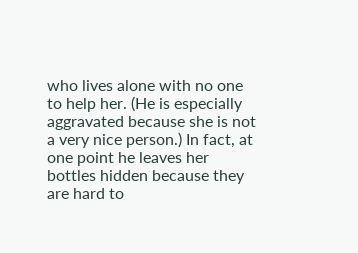who lives alone with no one to help her. (He is especially aggravated because she is not a very nice person.) In fact, at one point he leaves her bottles hidden because they are hard to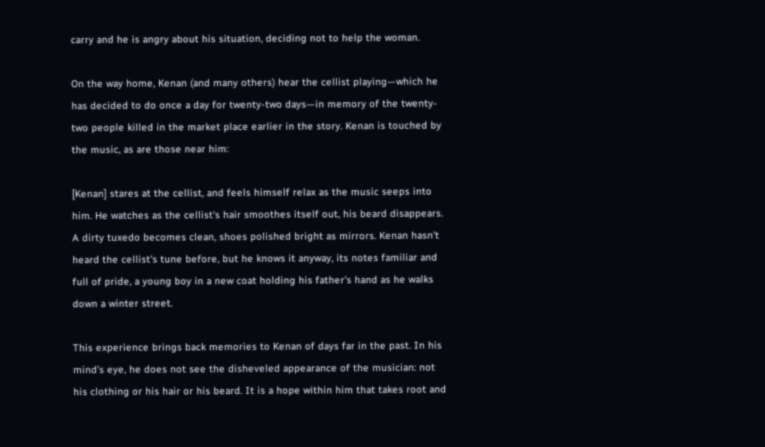carry and he is angry about his situation, deciding not to help the woman.

On the way home, Kenan (and many others) hear the cellist playing—which he has decided to do once a day for twenty-two days—in memory of the twenty-two people killed in the market place earlier in the story. Kenan is touched by the music, as are those near him:

[Kenan] stares at the cellist, and feels himself relax as the music seeps into him. He watches as the cellist's hair smoothes itself out, his beard disappears. A dirty tuxedo becomes clean, shoes polished bright as mirrors. Kenan hasn't heard the cellist's tune before, but he knows it anyway, its notes familiar and full of pride, a young boy in a new coat holding his father's hand as he walks down a winter street.

This experience brings back memories to Kenan of days far in the past. In his mind's eye, he does not see the disheveled appearance of the musician: not his clothing or his hair or his beard. It is a hope within him that takes root and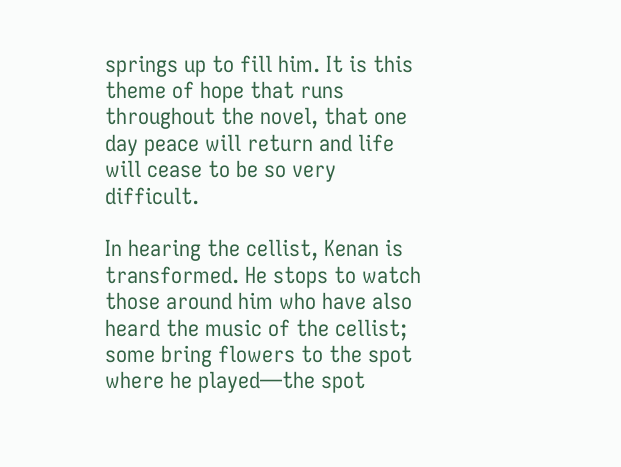springs up to fill him. It is this theme of hope that runs throughout the novel, that one day peace will return and life will cease to be so very difficult.

In hearing the cellist, Kenan is transformed. He stops to watch those around him who have also heard the music of the cellist; some bring flowers to the spot where he played—the spot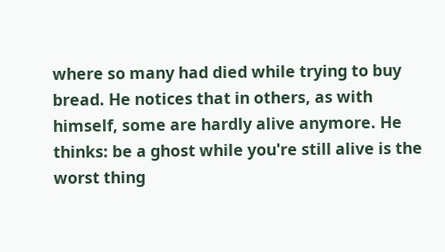where so many had died while trying to buy bread. He notices that in others, as with himself, some are hardly alive anymore. He thinks: be a ghost while you're still alive is the worst thing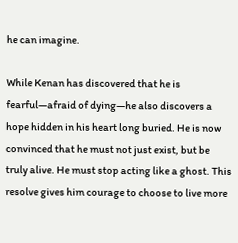he can imagine.

While Kenan has discovered that he is fearful—afraid of dying—he also discovers a hope hidden in his heart long buried. He is now convinced that he must not just exist, but be truly alive. He must stop acting like a ghost. This resolve gives him courage to choose to live more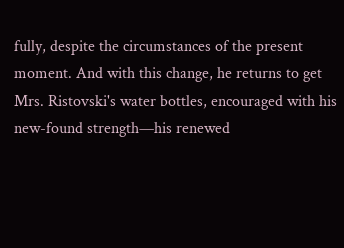fully, despite the circumstances of the present moment. And with this change, he returns to get Mrs. Ristovski's water bottles, encouraged with his new-found strength—his renewed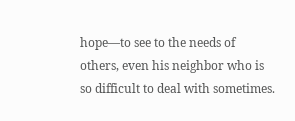hope—to see to the needs of others, even his neighbor who is so difficult to deal with sometimes.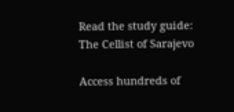Read the study guide:
The Cellist of Sarajevo

Access hundreds of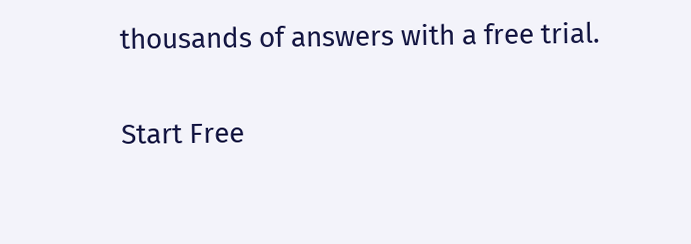thousands of answers with a free trial.

Start Free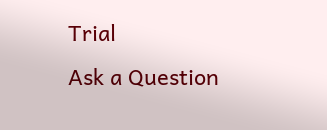Trial
Ask a Question